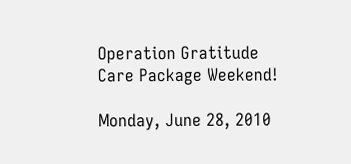Operation Gratitude Care Package Weekend!

Monday, June 28, 2010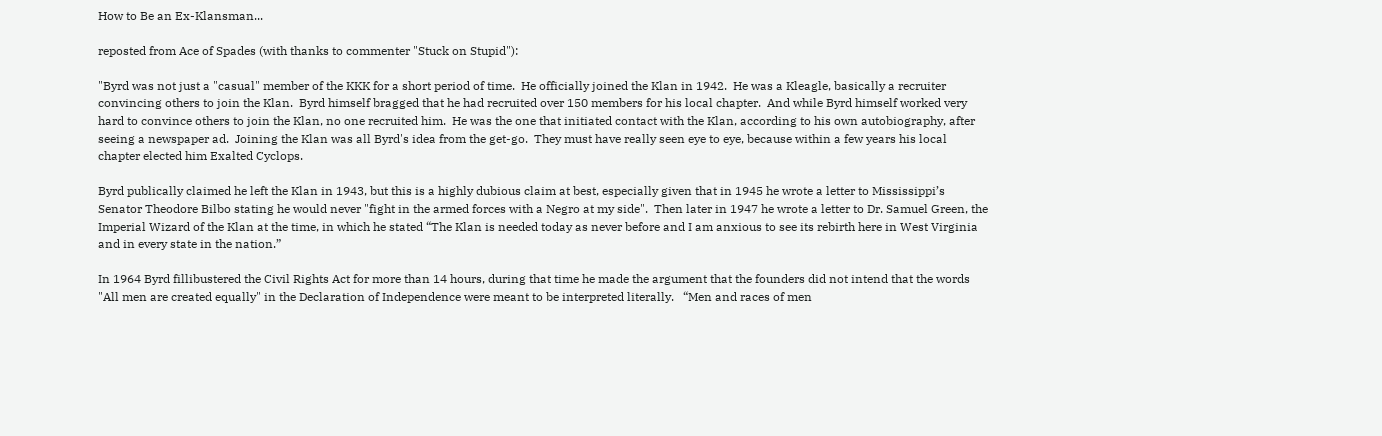How to Be an Ex-Klansman...

reposted from Ace of Spades (with thanks to commenter "Stuck on Stupid"):

"Byrd was not just a "casual" member of the KKK for a short period of time.  He officially joined the Klan in 1942.  He was a Kleagle, basically a recruiter convincing others to join the Klan.  Byrd himself bragged that he had recruited over 150 members for his local chapter.  And while Byrd himself worked very hard to convince others to join the Klan, no one recruited him.  He was the one that initiated contact with the Klan, according to his own autobiography, after seeing a newspaper ad.  Joining the Klan was all Byrd's idea from the get-go.  They must have really seen eye to eye, because within a few years his local chapter elected him Exalted Cyclops.

Byrd publically claimed he left the Klan in 1943, but this is a highly dubious claim at best, especially given that in 1945 he wrote a letter to Mississippi’s Senator Theodore Bilbo stating he would never "fight in the armed forces with a Negro at my side".  Then later in 1947 he wrote a letter to Dr. Samuel Green, the Imperial Wizard of the Klan at the time, in which he stated “The Klan is needed today as never before and I am anxious to see its rebirth here in West Virginia and in every state in the nation.”

In 1964 Byrd fillibustered the Civil Rights Act for more than 14 hours, during that time he made the argument that the founders did not intend that the words "All men are created equally" in the Declaration of Independence were meant to be interpreted literally.   “Men and races of men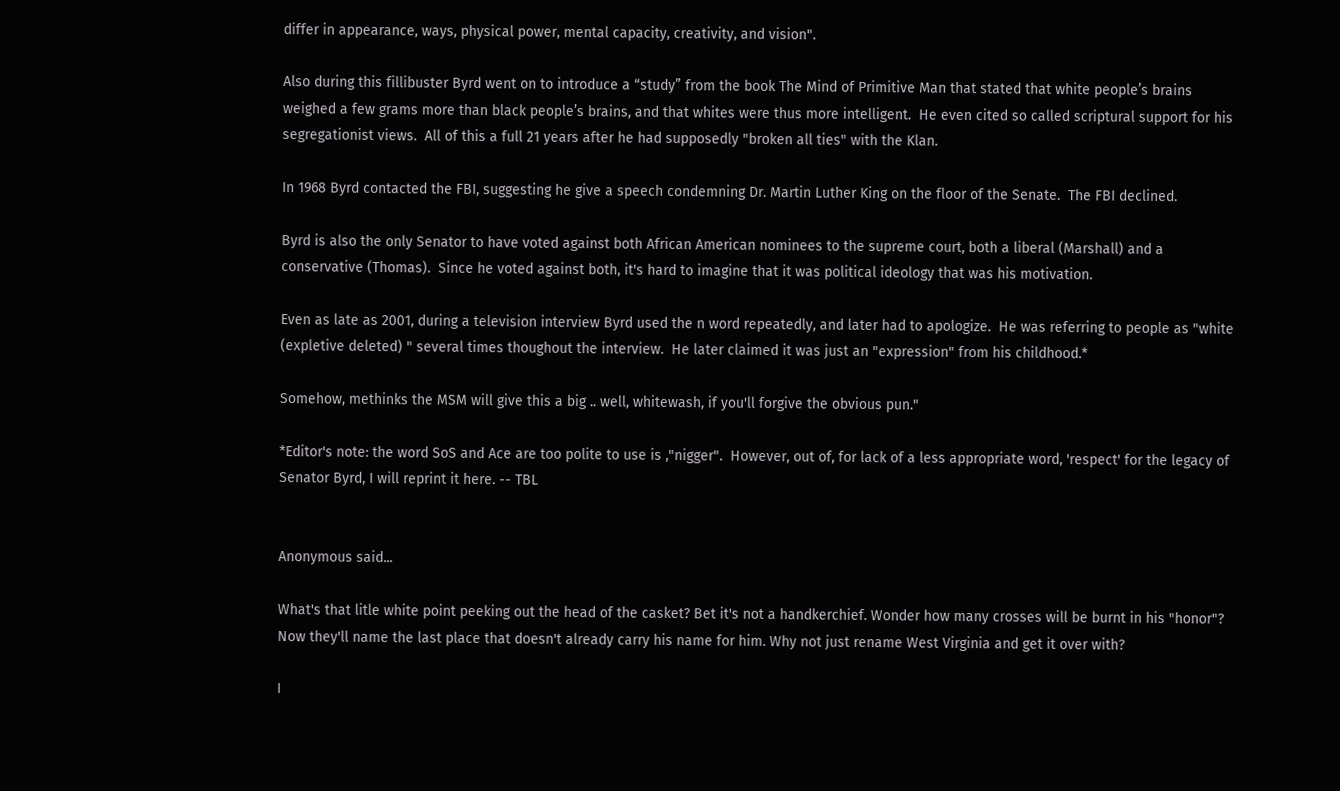differ in appearance, ways, physical power, mental capacity, creativity, and vision".

Also during this fillibuster Byrd went on to introduce a “study” from the book The Mind of Primitive Man that stated that white people’s brains weighed a few grams more than black people’s brains, and that whites were thus more intelligent.  He even cited so called scriptural support for his segregationist views.  All of this a full 21 years after he had supposedly "broken all ties" with the Klan.

In 1968 Byrd contacted the FBI, suggesting he give a speech condemning Dr. Martin Luther King on the floor of the Senate.  The FBI declined.

Byrd is also the only Senator to have voted against both African American nominees to the supreme court, both a liberal (Marshall) and a conservative (Thomas).  Since he voted against both, it's hard to imagine that it was political ideology that was his motivation.

Even as late as 2001, during a television interview Byrd used the n word repeatedly, and later had to apologize.  He was referring to people as "white (expletive deleted) " several times thoughout the interview.  He later claimed it was just an "expression" from his childhood.*

Somehow, methinks the MSM will give this a big .. well, whitewash, if you'll forgive the obvious pun."

*Editor's note: the word SoS and Ace are too polite to use is ,"nigger".  However, out of, for lack of a less appropriate word, 'respect' for the legacy of Senator Byrd, I will reprint it here. -- TBL


Anonymous said...

What's that litle white point peeking out the head of the casket? Bet it's not a handkerchief. Wonder how many crosses will be burnt in his "honor"? Now they'll name the last place that doesn't already carry his name for him. Why not just rename West Virginia and get it over with?

I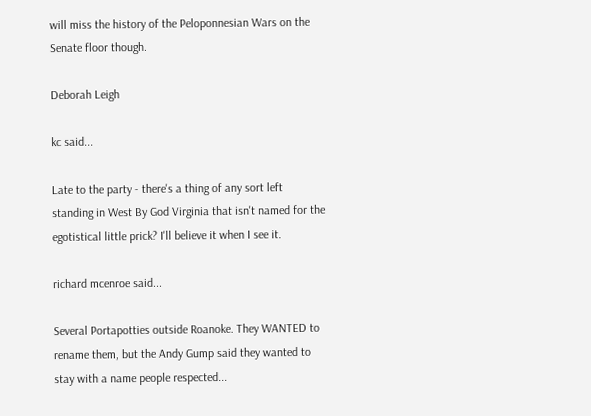will miss the history of the Peloponnesian Wars on the Senate floor though.

Deborah Leigh

kc said...

Late to the party - there's a thing of any sort left standing in West By God Virginia that isn't named for the egotistical little prick? I'll believe it when I see it.

richard mcenroe said...

Several Portapotties outside Roanoke. They WANTED to rename them, but the Andy Gump said they wanted to stay with a name people respected...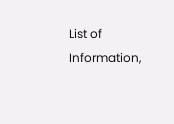List of Information,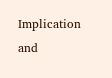Implication and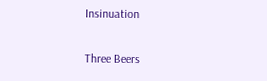Insinuation

Three Beers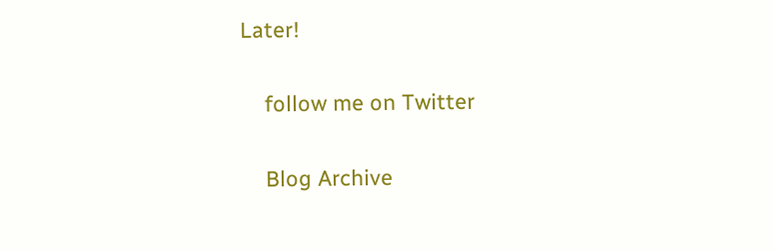Later!

    follow me on Twitter

    Blog Archive